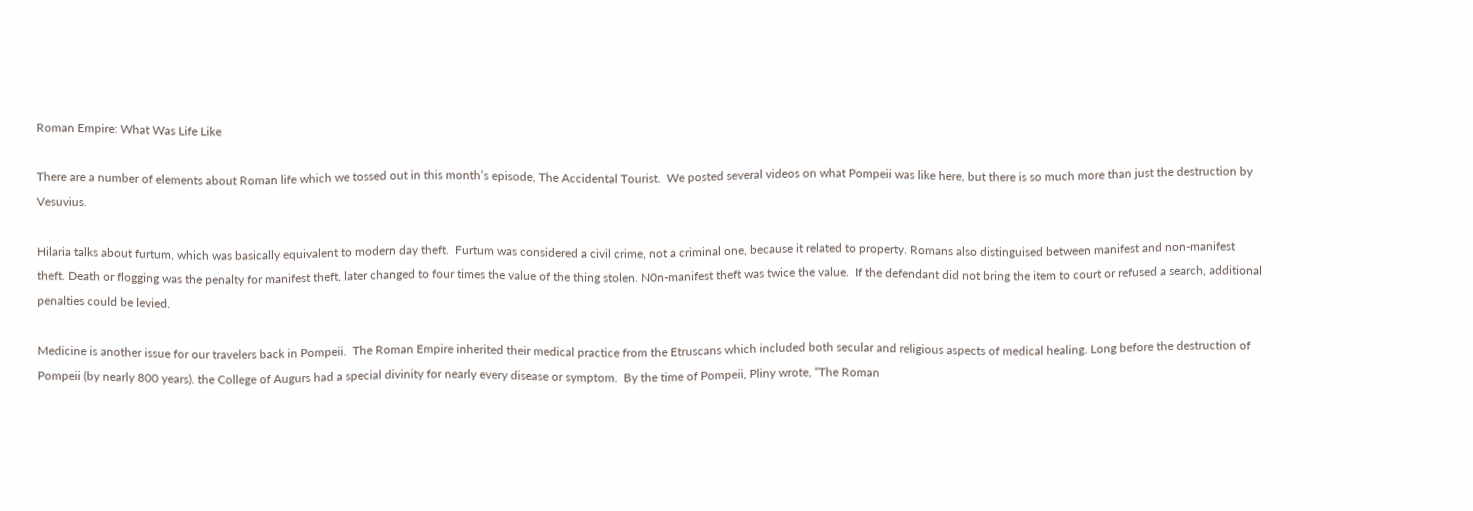Roman Empire: What Was Life Like

There are a number of elements about Roman life which we tossed out in this month’s episode, The Accidental Tourist.  We posted several videos on what Pompeii was like here, but there is so much more than just the destruction by Vesuvius.

Hilaria talks about furtum, which was basically equivalent to modern day theft.  Furtum was considered a civil crime, not a criminal one, because it related to property. Romans also distinguised between manifest and non-manifest theft. Death or flogging was the penalty for manifest theft, later changed to four times the value of the thing stolen. N0n-manifest theft was twice the value.  If the defendant did not bring the item to court or refused a search, additional penalties could be levied.

Medicine is another issue for our travelers back in Pompeii.  The Roman Empire inherited their medical practice from the Etruscans which included both secular and religious aspects of medical healing. Long before the destruction of Pompeii (by nearly 800 years). the College of Augurs had a special divinity for nearly every disease or symptom.  By the time of Pompeii, Pliny wrote, “The Roman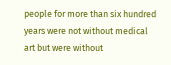people for more than six hundred years were not without medical art but were without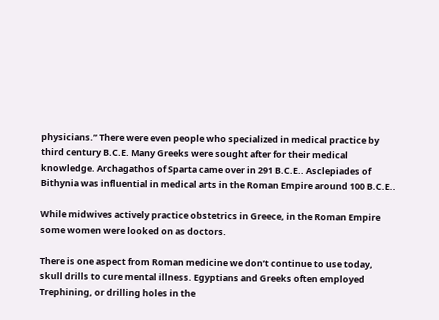physicians.” There were even people who specialized in medical practice by third century B.C.E. Many Greeks were sought after for their medical knowledge. Archagathos of Sparta came over in 291 B.C.E.. Asclepiades of Bithynia was influential in medical arts in the Roman Empire around 100 B.C.E..

While midwives actively practice obstetrics in Greece, in the Roman Empire some women were looked on as doctors.

There is one aspect from Roman medicine we don’t continue to use today, skull drills to cure mental illness. Egyptians and Greeks often employed Trephining, or drilling holes in the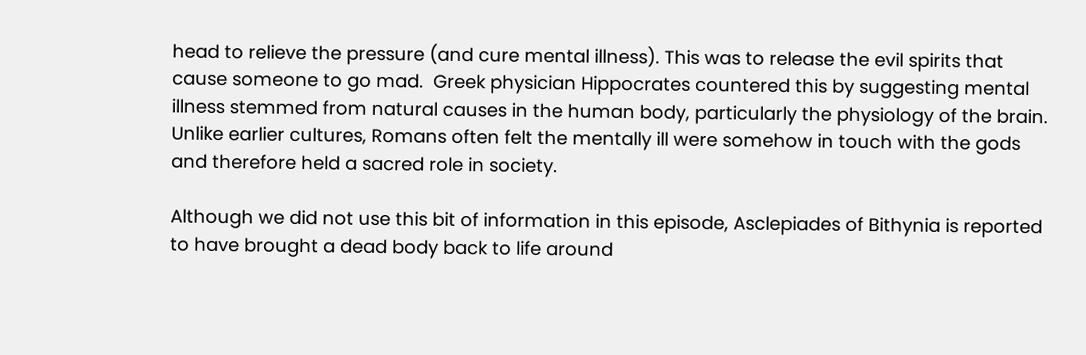head to relieve the pressure (and cure mental illness). This was to release the evil spirits that cause someone to go mad.  Greek physician Hippocrates countered this by suggesting mental illness stemmed from natural causes in the human body, particularly the physiology of the brain. Unlike earlier cultures, Romans often felt the mentally ill were somehow in touch with the gods and therefore held a sacred role in society.

Although we did not use this bit of information in this episode, Asclepiades of Bithynia is reported to have brought a dead body back to life around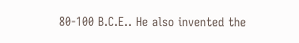80-100 B.C.E.. He also invented the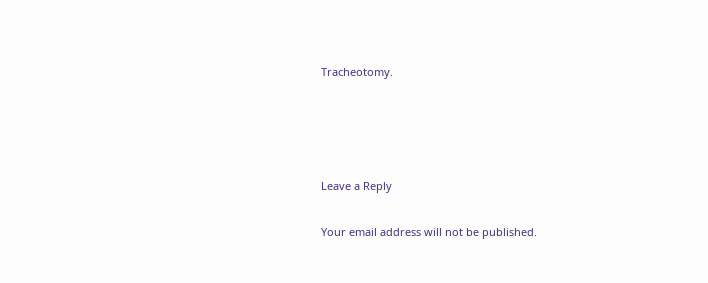Tracheotomy.




Leave a Reply

Your email address will not be published.